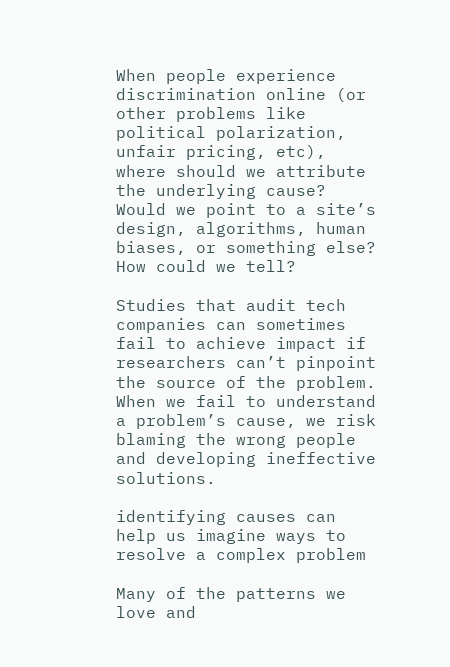When people experience discrimination online (or other problems like political polarization, unfair pricing, etc), where should we attribute the underlying cause? Would we point to a site’s design, algorithms, human biases, or something else? How could we tell?

Studies that audit tech companies can sometimes fail to achieve impact if researchers can’t pinpoint the source of the problem. When we fail to understand a problem’s cause, we risk blaming the wrong people and developing ineffective solutions.

identifying causes can help us imagine ways to resolve a complex problem

Many of the patterns we love and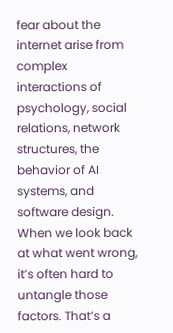fear about the internet arise from complex interactions of psychology, social relations, network structures, the behavior of AI systems, and software design. When we look back at what went wrong, it’s often hard to untangle those factors. That’s a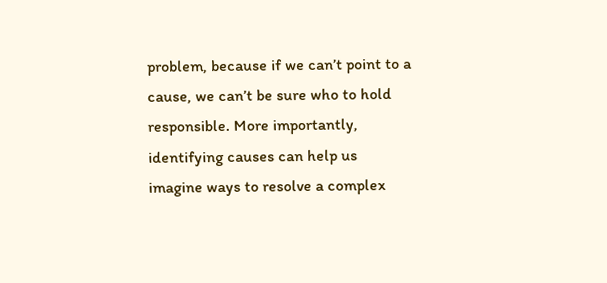problem, because if we can’t point to a cause, we can’t be sure who to hold responsible. More importantly, identifying causes can help us imagine ways to resolve a complex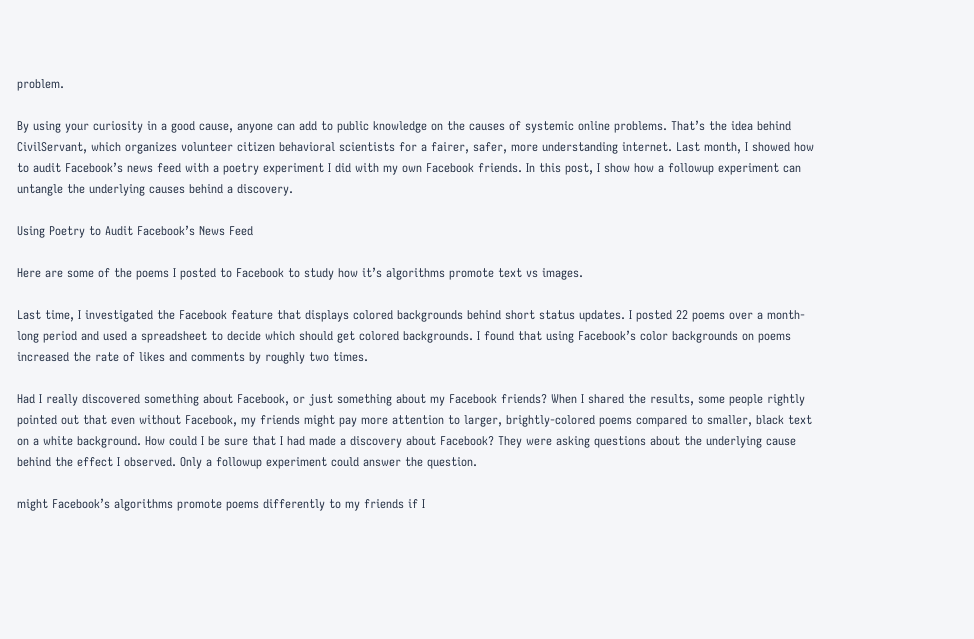problem.

By using your curiosity in a good cause, anyone can add to public knowledge on the causes of systemic online problems. That’s the idea behind CivilServant, which organizes volunteer citizen behavioral scientists for a fairer, safer, more understanding internet. Last month, I showed how to audit Facebook’s news feed with a poetry experiment I did with my own Facebook friends. In this post, I show how a followup experiment can untangle the underlying causes behind a discovery.

Using Poetry to Audit Facebook’s News Feed

Here are some of the poems I posted to Facebook to study how it’s algorithms promote text vs images.

Last time, I investigated the Facebook feature that displays colored backgrounds behind short status updates. I posted 22 poems over a month-long period and used a spreadsheet to decide which should get colored backgrounds. I found that using Facebook’s color backgrounds on poems increased the rate of likes and comments by roughly two times.

Had I really discovered something about Facebook, or just something about my Facebook friends? When I shared the results, some people rightly pointed out that even without Facebook, my friends might pay more attention to larger, brightly-colored poems compared to smaller, black text on a white background. How could I be sure that I had made a discovery about Facebook? They were asking questions about the underlying cause behind the effect I observed. Only a followup experiment could answer the question.

might Facebook’s algorithms promote poems differently to my friends if I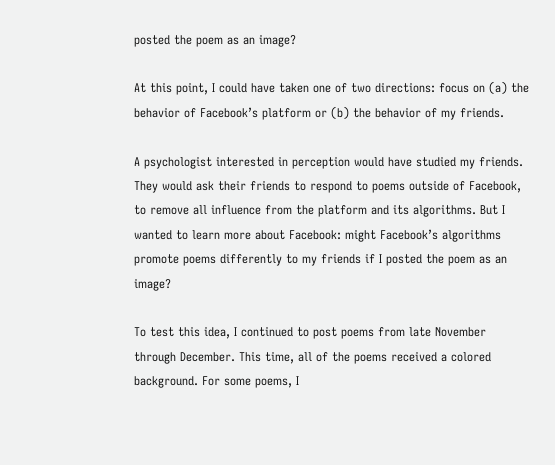posted the poem as an image?

At this point, I could have taken one of two directions: focus on (a) the behavior of Facebook’s platform or (b) the behavior of my friends.

A psychologist interested in perception would have studied my friends. They would ask their friends to respond to poems outside of Facebook, to remove all influence from the platform and its algorithms. But I wanted to learn more about Facebook: might Facebook’s algorithms promote poems differently to my friends if I posted the poem as an image?

To test this idea, I continued to post poems from late November through December. This time, all of the poems received a colored background. For some poems, I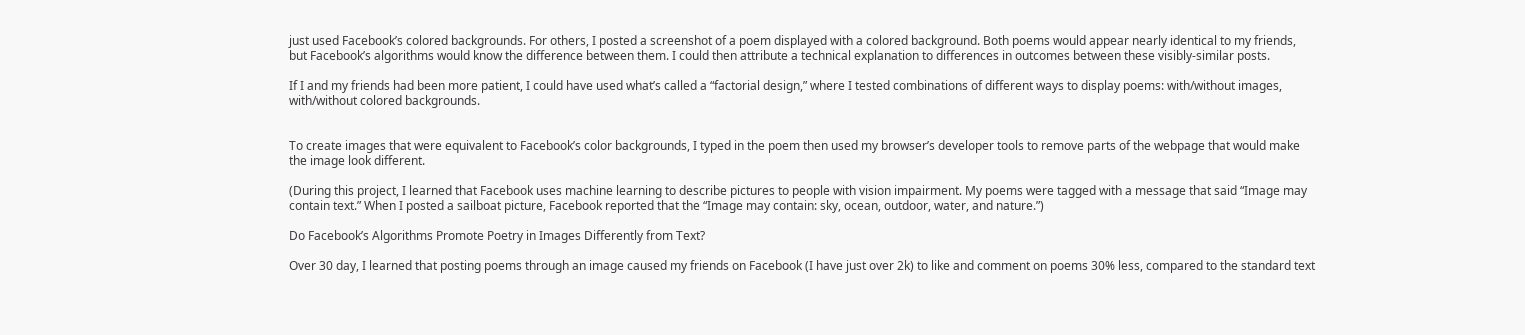just used Facebook’s colored backgrounds. For others, I posted a screenshot of a poem displayed with a colored background. Both poems would appear nearly identical to my friends, but Facebook’s algorithms would know the difference between them. I could then attribute a technical explanation to differences in outcomes between these visibly-similar posts.

If I and my friends had been more patient, I could have used what’s called a “factorial design,” where I tested combinations of different ways to display poems: with/without images, with/without colored backgrounds.


To create images that were equivalent to Facebook’s color backgrounds, I typed in the poem then used my browser’s developer tools to remove parts of the webpage that would make the image look different.

(During this project, I learned that Facebook uses machine learning to describe pictures to people with vision impairment. My poems were tagged with a message that said “Image may contain text.” When I posted a sailboat picture, Facebook reported that the “Image may contain: sky, ocean, outdoor, water, and nature.”)

Do Facebook’s Algorithms Promote Poetry in Images Differently from Text?

Over 30 day, I learned that posting poems through an image caused my friends on Facebook (I have just over 2k) to like and comment on poems 30% less, compared to the standard text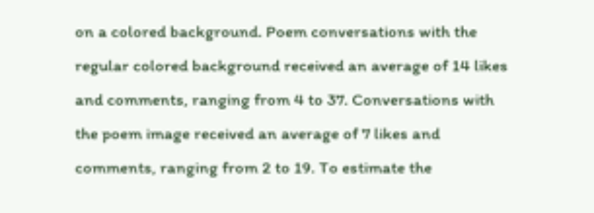on a colored background. Poem conversations with the regular colored background received an average of 14 likes and comments, ranging from 4 to 37. Conversations with the poem image received an average of 7 likes and comments, ranging from 2 to 19. To estimate the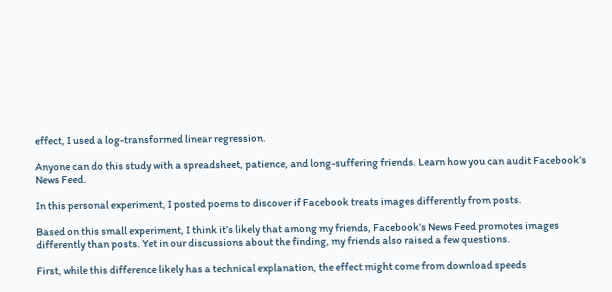effect, I used a log-transformed linear regression.

Anyone can do this study with a spreadsheet, patience, and long-suffering friends. Learn how you can audit Facebook’s News Feed.

In this personal experiment, I posted poems to discover if Facebook treats images differently from posts.

Based on this small experiment, I think it’s likely that among my friends, Facebook’s News Feed promotes images differently than posts. Yet in our discussions about the finding, my friends also raised a few questions.

First, while this difference likely has a technical explanation, the effect might come from download speeds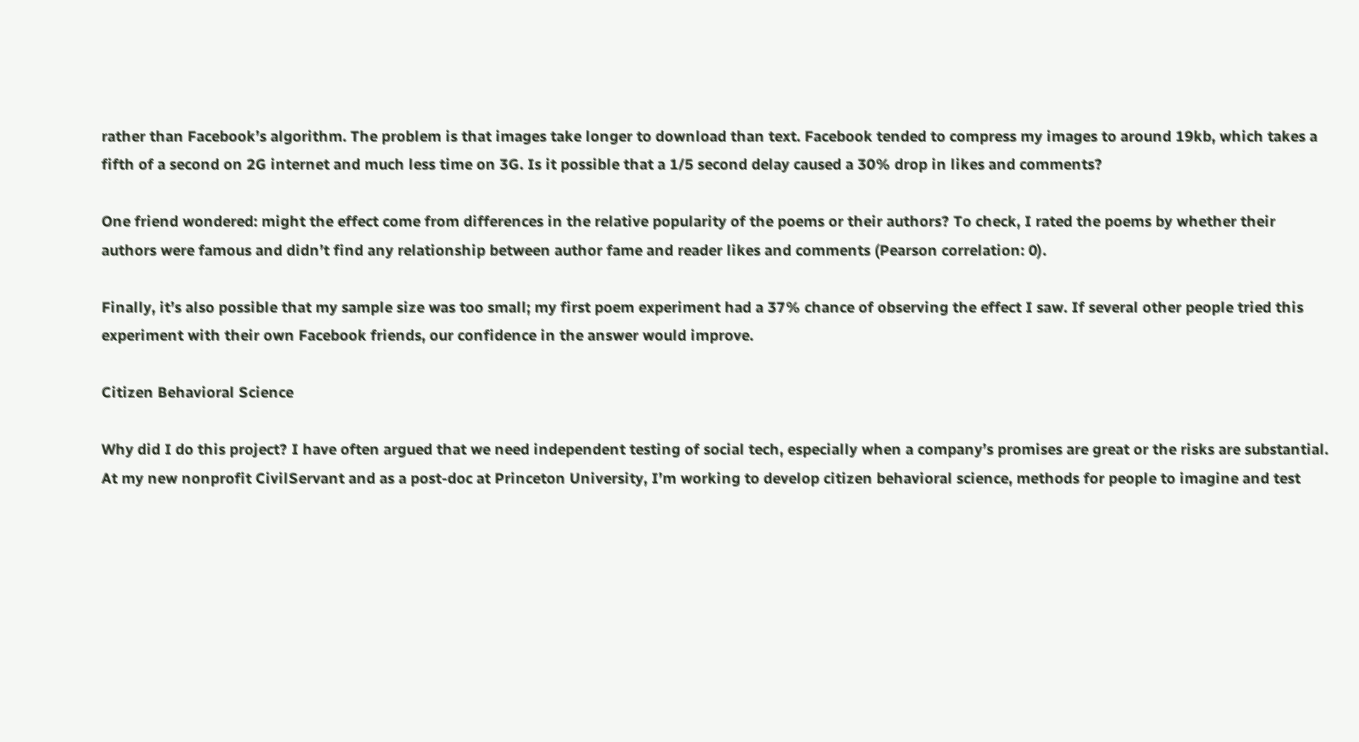rather than Facebook’s algorithm. The problem is that images take longer to download than text. Facebook tended to compress my images to around 19kb, which takes a fifth of a second on 2G internet and much less time on 3G. Is it possible that a 1/5 second delay caused a 30% drop in likes and comments?

One friend wondered: might the effect come from differences in the relative popularity of the poems or their authors? To check, I rated the poems by whether their authors were famous and didn’t find any relationship between author fame and reader likes and comments (Pearson correlation: 0).

Finally, it’s also possible that my sample size was too small; my first poem experiment had a 37% chance of observing the effect I saw. If several other people tried this experiment with their own Facebook friends, our confidence in the answer would improve.

Citizen Behavioral Science

Why did I do this project? I have often argued that we need independent testing of social tech, especially when a company’s promises are great or the risks are substantial. At my new nonprofit CivilServant and as a post-doc at Princeton University, I’m working to develop citizen behavioral science, methods for people to imagine and test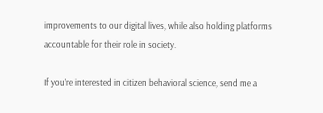improvements to our digital lives, while also holding platforms accountable for their role in society.

If you’re interested in citizen behavioral science, send me a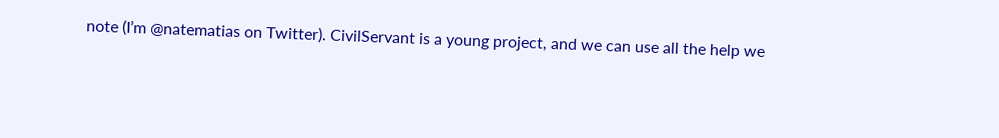note (I’m @natematias on Twitter). CivilServant is a young project, and we can use all the help we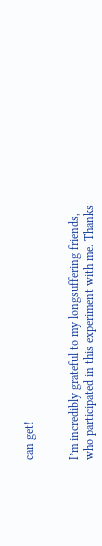can get!


I’m incredibly grateful to my longsuffering friends, who participated in this experiment with me. Thanks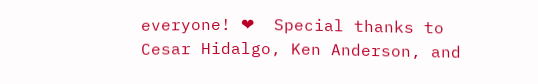everyone! ❤  Special thanks to Cesar Hidalgo, Ken Anderson, and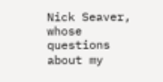Nick Seaver, whose questions about my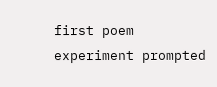first poem experiment prompted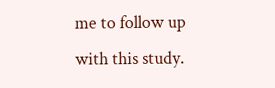me to follow up with this study.